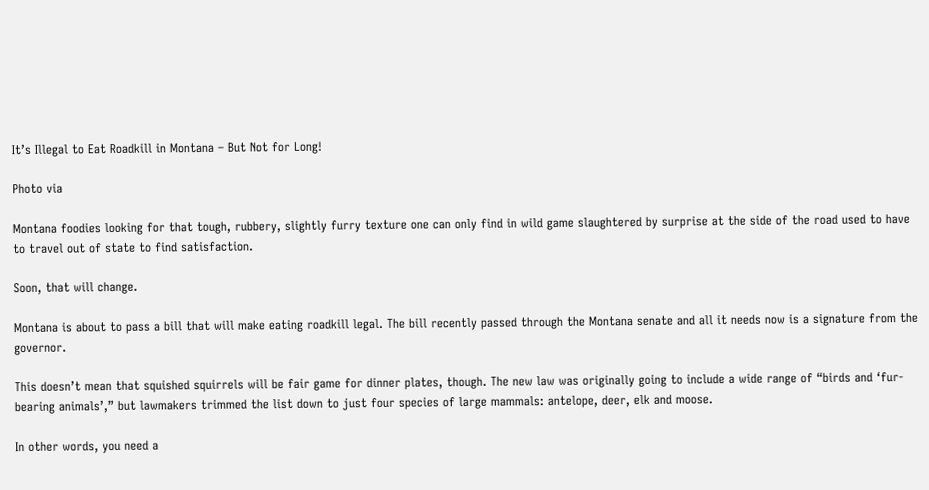It’s Illegal to Eat Roadkill in Montana – But Not for Long!

Photo via

Montana foodies looking for that tough, rubbery, slightly furry texture one can only find in wild game slaughtered by surprise at the side of the road used to have to travel out of state to find satisfaction.

Soon, that will change.

Montana is about to pass a bill that will make eating roadkill legal. The bill recently passed through the Montana senate and all it needs now is a signature from the governor.

This doesn’t mean that squished squirrels will be fair game for dinner plates, though. The new law was originally going to include a wide range of “birds and ‘fur-bearing animals’,” but lawmakers trimmed the list down to just four species of large mammals: antelope, deer, elk and moose.

In other words, you need a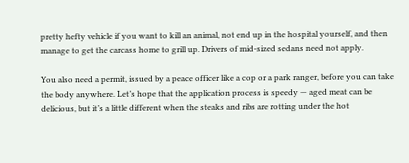pretty hefty vehicle if you want to kill an animal, not end up in the hospital yourself, and then manage to get the carcass home to grill up. Drivers of mid-sized sedans need not apply.

You also need a permit, issued by a peace officer like a cop or a park ranger, before you can take the body anywhere. Let’s hope that the application process is speedy — aged meat can be delicious, but it’s a little different when the steaks and ribs are rotting under the hot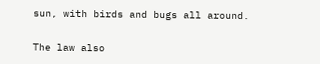sun, with birds and bugs all around.

The law also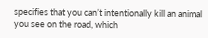specifies that you can’t intentionally kill an animal you see on the road, which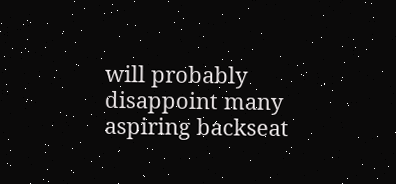will probably disappoint many aspiring backseat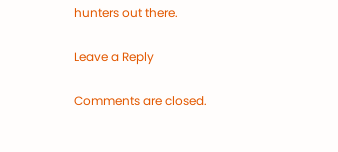hunters out there.

Leave a Reply

Comments are closed.